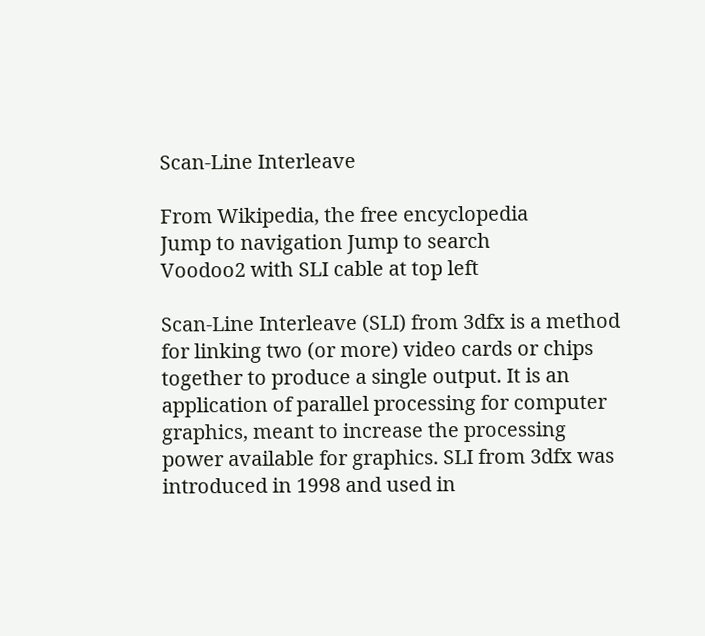Scan-Line Interleave

From Wikipedia, the free encyclopedia
Jump to navigation Jump to search
Voodoo2 with SLI cable at top left

Scan-Line Interleave (SLI) from 3dfx is a method for linking two (or more) video cards or chips together to produce a single output. It is an application of parallel processing for computer graphics, meant to increase the processing power available for graphics. SLI from 3dfx was introduced in 1998 and used in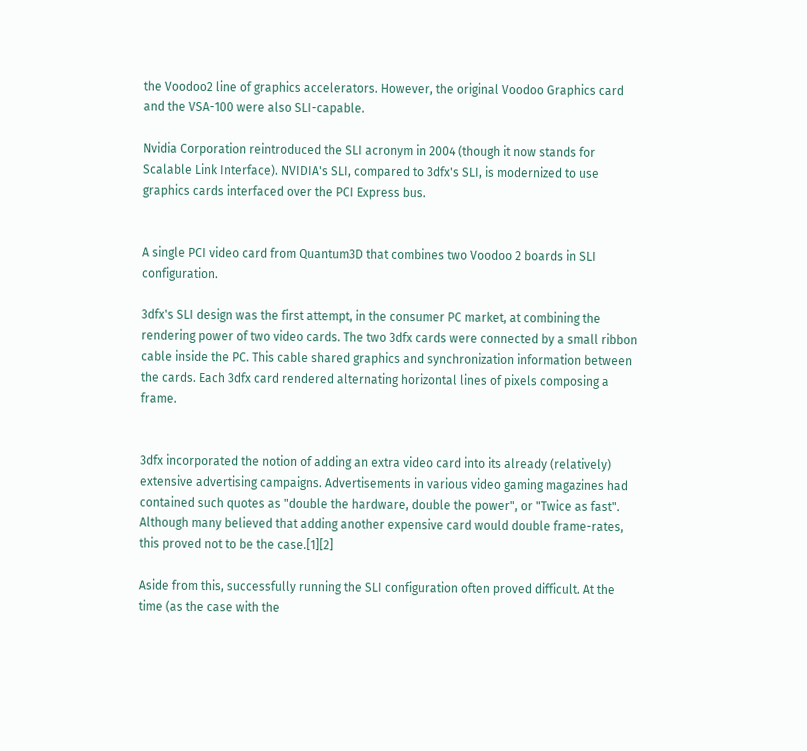the Voodoo2 line of graphics accelerators. However, the original Voodoo Graphics card and the VSA-100 were also SLI-capable.

Nvidia Corporation reintroduced the SLI acronym in 2004 (though it now stands for Scalable Link Interface). NVIDIA's SLI, compared to 3dfx's SLI, is modernized to use graphics cards interfaced over the PCI Express bus.


A single PCI video card from Quantum3D that combines two Voodoo 2 boards in SLI configuration.

3dfx's SLI design was the first attempt, in the consumer PC market, at combining the rendering power of two video cards. The two 3dfx cards were connected by a small ribbon cable inside the PC. This cable shared graphics and synchronization information between the cards. Each 3dfx card rendered alternating horizontal lines of pixels composing a frame.


3dfx incorporated the notion of adding an extra video card into its already (relatively) extensive advertising campaigns. Advertisements in various video gaming magazines had contained such quotes as "double the hardware, double the power", or "Twice as fast". Although many believed that adding another expensive card would double frame-rates, this proved not to be the case.[1][2]

Aside from this, successfully running the SLI configuration often proved difficult. At the time (as the case with the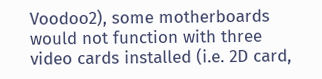Voodoo2), some motherboards would not function with three video cards installed (i.e. 2D card,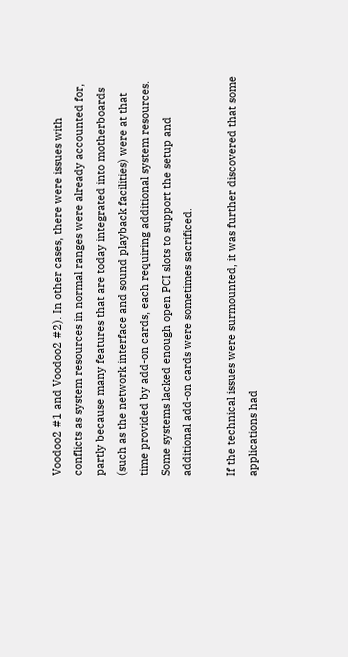Voodoo2 #1 and Voodoo2 #2). In other cases, there were issues with conflicts as system resources in normal ranges were already accounted for, partly because many features that are today integrated into motherboards (such as the network interface and sound playback facilities) were at that time provided by add-on cards, each requiring additional system resources. Some systems lacked enough open PCI slots to support the setup and additional add-on cards were sometimes sacrificed.

If the technical issues were surmounted, it was further discovered that some applications had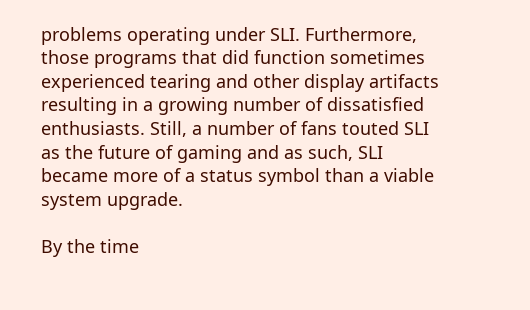problems operating under SLI. Furthermore, those programs that did function sometimes experienced tearing and other display artifacts resulting in a growing number of dissatisfied enthusiasts. Still, a number of fans touted SLI as the future of gaming and as such, SLI became more of a status symbol than a viable system upgrade.

By the time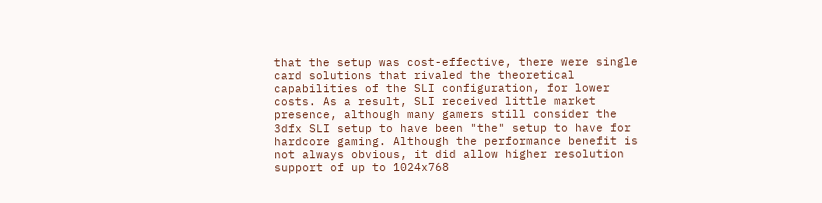that the setup was cost-effective, there were single card solutions that rivaled the theoretical capabilities of the SLI configuration, for lower costs. As a result, SLI received little market presence, although many gamers still consider the 3dfx SLI setup to have been "the" setup to have for hardcore gaming. Although the performance benefit is not always obvious, it did allow higher resolution support of up to 1024x768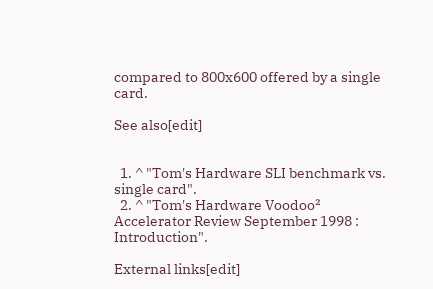compared to 800x600 offered by a single card.

See also[edit]


  1. ^ "Tom's Hardware SLI benchmark vs. single card".
  2. ^ "Tom's Hardware Voodoo² Accelerator Review September 1998 : Introduction".

External links[edit]